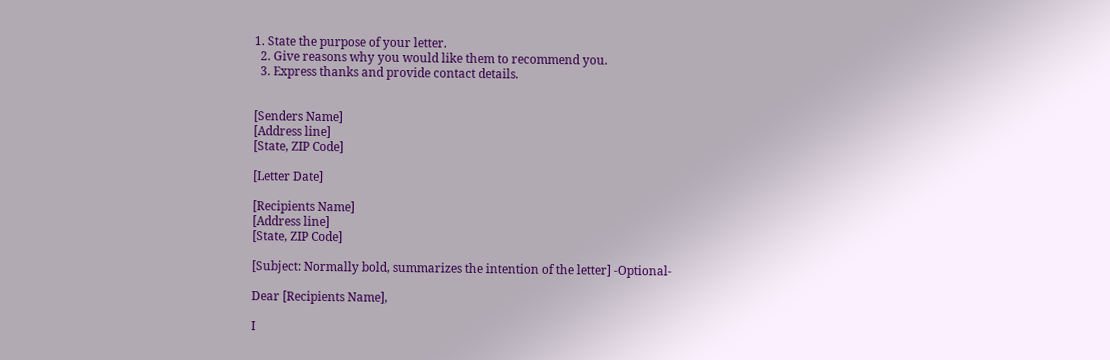1. State the purpose of your letter.
  2. Give reasons why you would like them to recommend you.
  3. Express thanks and provide contact details.


[Senders Name]
[Address line]
[State, ZIP Code]

[Letter Date]

[Recipients Name]
[Address line]
[State, ZIP Code]

[Subject: Normally bold, summarizes the intention of the letter] -Optional-

Dear [Recipients Name],

I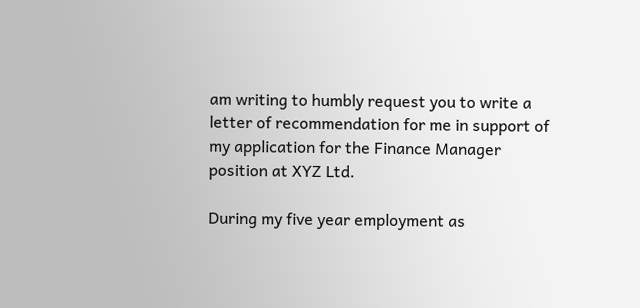am writing to humbly request you to write a letter of recommendation for me in support of my application for the Finance Manager position at XYZ Ltd.

During my five year employment as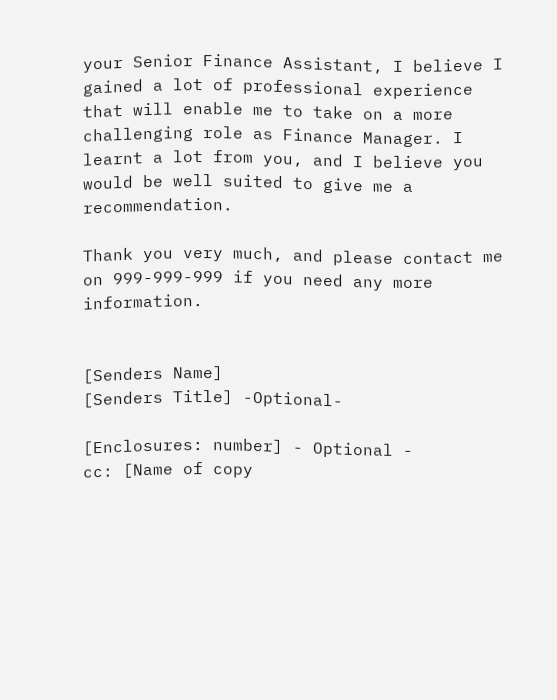your Senior Finance Assistant, I believe I gained a lot of professional experience that will enable me to take on a more challenging role as Finance Manager. I learnt a lot from you, and I believe you would be well suited to give me a recommendation.

Thank you very much, and please contact me on 999-999-999 if you need any more information.


[Senders Name]
[Senders Title] -Optional-

[Enclosures: number] - Optional -
cc: [Name of copy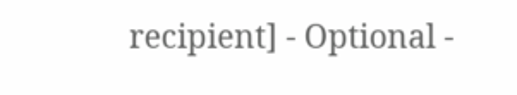recipient] - Optional -